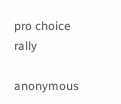pro choice rally

anonymous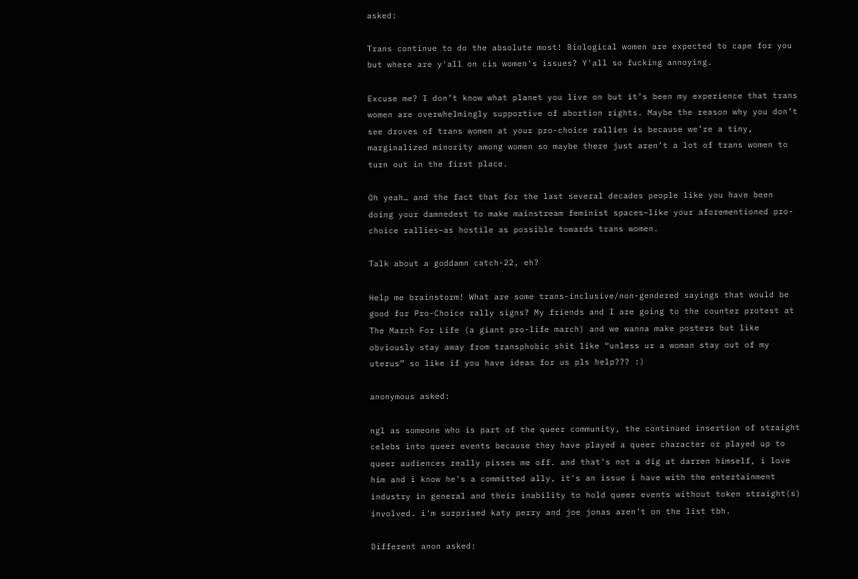asked:

Trans continue to do the absolute most! Biological women are expected to cape for you but where are y'all on cis women's issues? Y'all so fucking annoying.

Excuse me? I don’t know what planet you live on but it’s been my experience that trans women are overwhelmingly supportive of abortion rights. Maybe the reason why you don’t see droves of trans women at your pro-choice rallies is because we’re a tiny, marginalized minority among women so maybe there just aren’t a lot of trans women to turn out in the first place.

Oh yeah… and the fact that for the last several decades people like you have been doing your damnedest to make mainstream feminist spaces–like your aforementioned pro-choice rallies–as hostile as possible towards trans women.

Talk about a goddamn catch-22, eh?

Help me brainstorm! What are some trans-inclusive/non-gendered sayings that would be good for Pro-Choice rally signs? My friends and I are going to the counter protest at The March For Life (a giant pro-life march) and we wanna make posters but like obviously stay away from transphobic shit like “unless ur a woman stay out of my uterus” so like if you have ideas for us pls help??? :)

anonymous asked:

ngl as someone who is part of the queer community, the continued insertion of straight celebs into queer events because they have played a queer character or played up to queer audiences really pisses me off. and that's not a dig at darren himself, i love him and i know he's a committed ally, it's an issue i have with the entertainment industry in general and their inability to hold queer events without token straight(s) involved. i'm surprised katy perry and joe jonas aren't on the list tbh.

Different anon asked: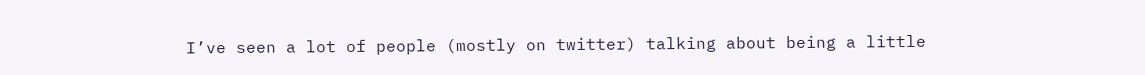I’ve seen a lot of people (mostly on twitter) talking about being a little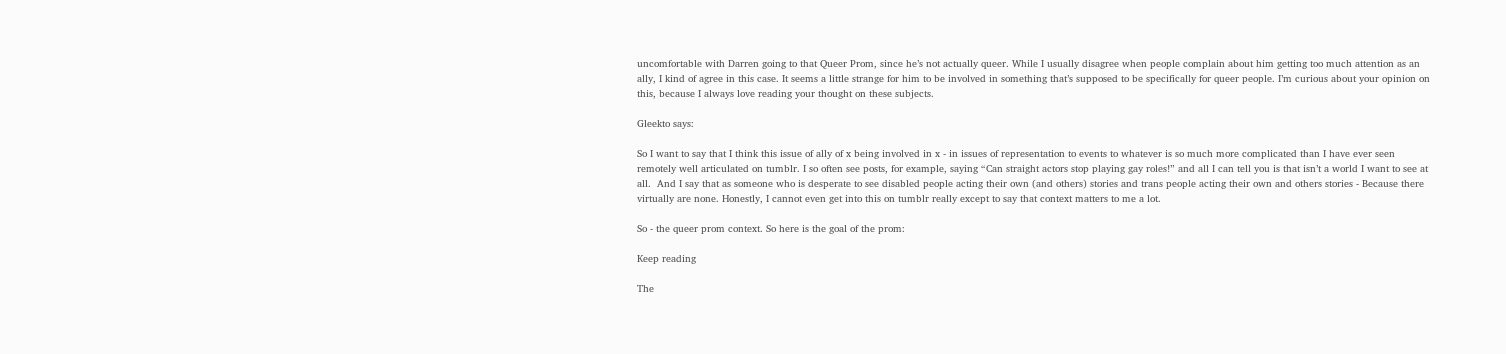uncomfortable with Darren going to that Queer Prom, since he’s not actually queer. While I usually disagree when people complain about him getting too much attention as an ally, I kind of agree in this case. It seems a little strange for him to be involved in something that’s supposed to be specifically for queer people. I’m curious about your opinion on this, because I always love reading your thought on these subjects.

Gleekto says:

So I want to say that I think this issue of ally of x being involved in x - in issues of representation to events to whatever is so much more complicated than I have ever seen remotely well articulated on tumblr. I so often see posts, for example, saying “Can straight actors stop playing gay roles!” and all I can tell you is that isn’t a world I want to see at all.  And I say that as someone who is desperate to see disabled people acting their own (and others) stories and trans people acting their own and others stories - Because there virtually are none. Honestly, I cannot even get into this on tumblr really except to say that context matters to me a lot.

So - the queer prom context. So here is the goal of the prom:

Keep reading

The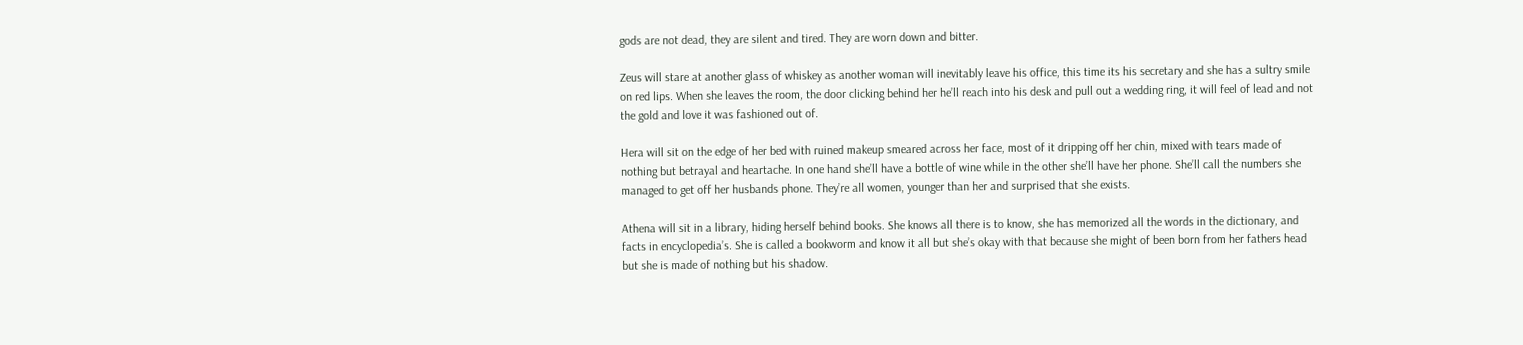gods are not dead, they are silent and tired. They are worn down and bitter.

Zeus will stare at another glass of whiskey as another woman will inevitably leave his office, this time its his secretary and she has a sultry smile on red lips. When she leaves the room, the door clicking behind her he’ll reach into his desk and pull out a wedding ring, it will feel of lead and not the gold and love it was fashioned out of.

Hera will sit on the edge of her bed with ruined makeup smeared across her face, most of it dripping off her chin, mixed with tears made of nothing but betrayal and heartache. In one hand she’ll have a bottle of wine while in the other she’ll have her phone. She’ll call the numbers she managed to get off her husbands phone. They’re all women, younger than her and surprised that she exists.

Athena will sit in a library, hiding herself behind books. She knows all there is to know, she has memorized all the words in the dictionary, and facts in encyclopedia’s. She is called a bookworm and know it all but she’s okay with that because she might of been born from her fathers head but she is made of nothing but his shadow.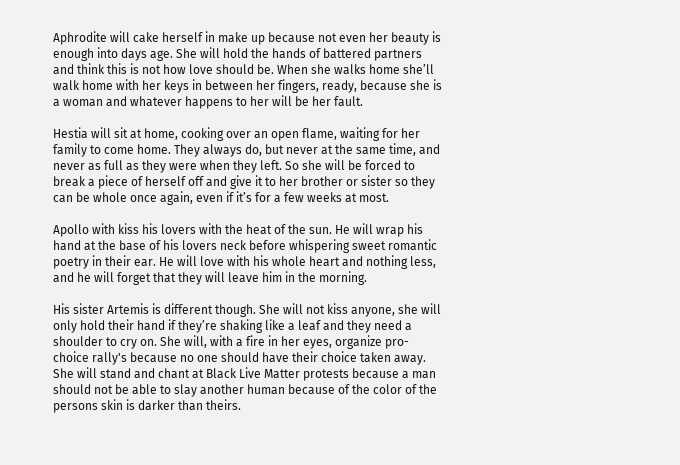Aphrodite will cake herself in make up because not even her beauty is enough into days age. She will hold the hands of battered partners and think this is not how love should be. When she walks home she’ll walk home with her keys in between her fingers, ready, because she is a woman and whatever happens to her will be her fault.

Hestia will sit at home, cooking over an open flame, waiting for her family to come home. They always do, but never at the same time, and never as full as they were when they left. So she will be forced to break a piece of herself off and give it to her brother or sister so they can be whole once again, even if it’s for a few weeks at most.

Apollo with kiss his lovers with the heat of the sun. He will wrap his hand at the base of his lovers neck before whispering sweet romantic poetry in their ear. He will love with his whole heart and nothing less, and he will forget that they will leave him in the morning.

His sister Artemis is different though. She will not kiss anyone, she will only hold their hand if they’re shaking like a leaf and they need a shoulder to cry on. She will, with a fire in her eyes, organize pro-choice rally's because no one should have their choice taken away. She will stand and chant at Black Live Matter protests because a man should not be able to slay another human because of the color of the persons skin is darker than theirs.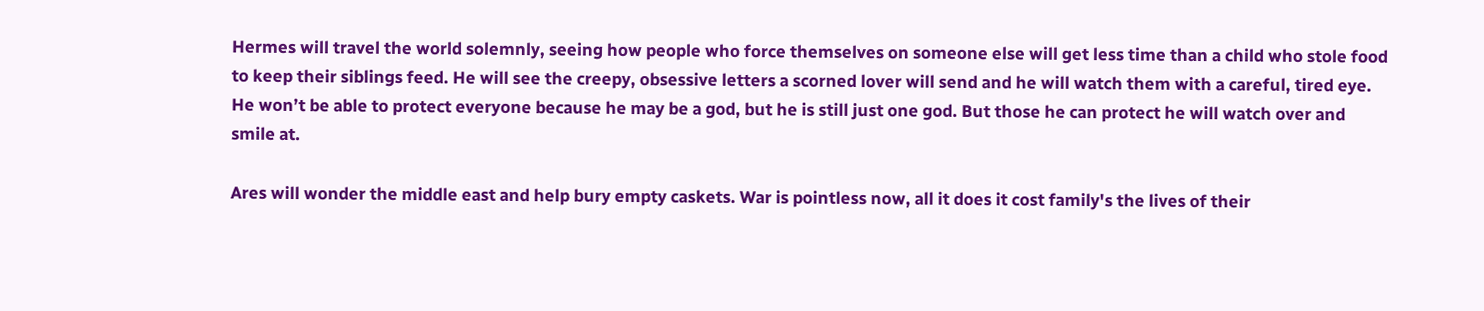Hermes will travel the world solemnly, seeing how people who force themselves on someone else will get less time than a child who stole food to keep their siblings feed. He will see the creepy, obsessive letters a scorned lover will send and he will watch them with a careful, tired eye. He won’t be able to protect everyone because he may be a god, but he is still just one god. But those he can protect he will watch over and smile at.

Ares will wonder the middle east and help bury empty caskets. War is pointless now, all it does it cost family's the lives of their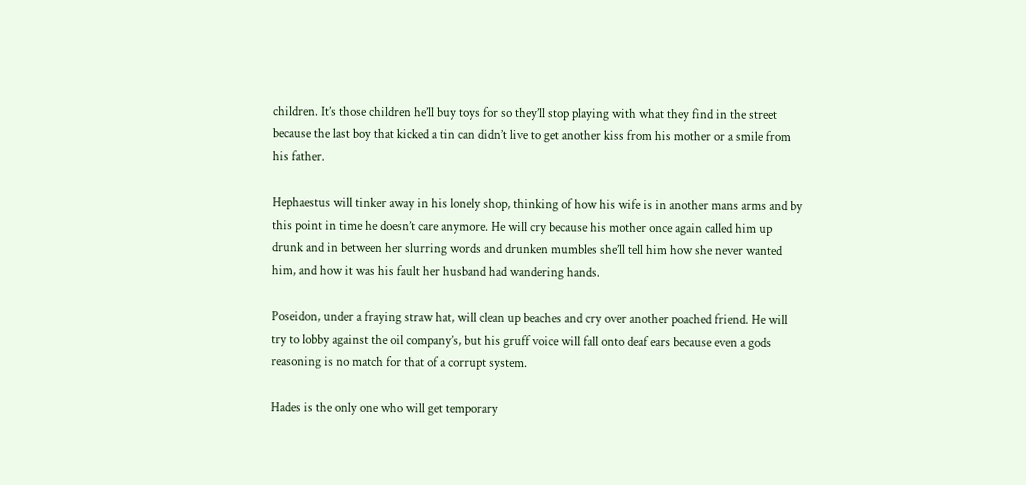children. It’s those children he’ll buy toys for so they’ll stop playing with what they find in the street because the last boy that kicked a tin can didn’t live to get another kiss from his mother or a smile from his father.

Hephaestus will tinker away in his lonely shop, thinking of how his wife is in another mans arms and by this point in time he doesn’t care anymore. He will cry because his mother once again called him up drunk and in between her slurring words and drunken mumbles she’ll tell him how she never wanted him, and how it was his fault her husband had wandering hands.

Poseidon, under a fraying straw hat, will clean up beaches and cry over another poached friend. He will try to lobby against the oil company’s, but his gruff voice will fall onto deaf ears because even a gods reasoning is no match for that of a corrupt system.

Hades is the only one who will get temporary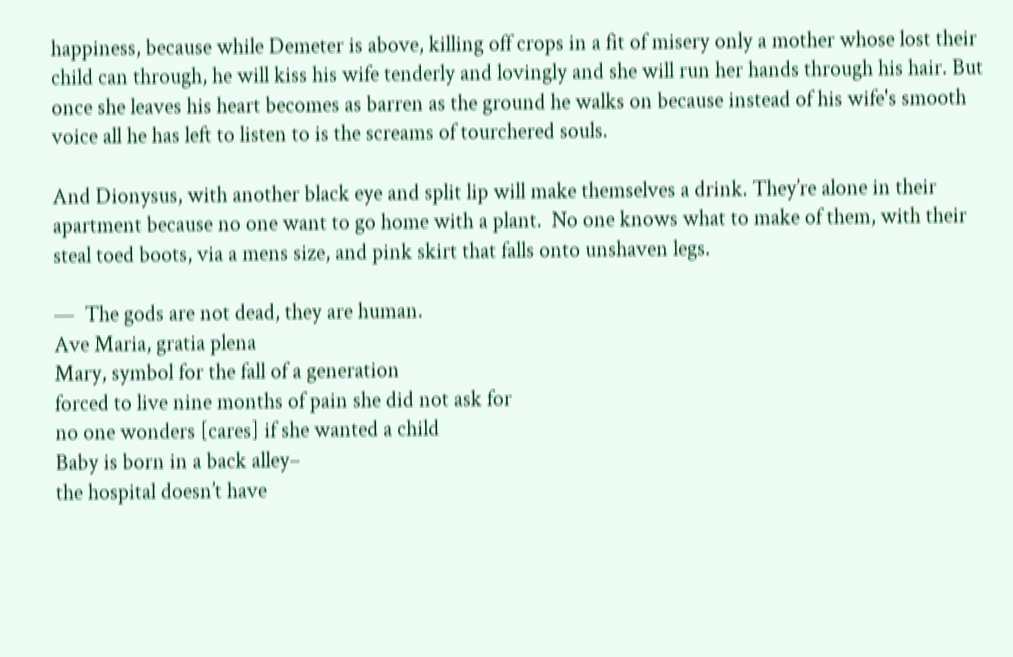happiness, because while Demeter is above, killing off crops in a fit of misery only a mother whose lost their child can through, he will kiss his wife tenderly and lovingly and she will run her hands through his hair. But once she leaves his heart becomes as barren as the ground he walks on because instead of his wife's smooth voice all he has left to listen to is the screams of tourchered souls.

And Dionysus, with another black eye and split lip will make themselves a drink. They’re alone in their apartment because no one want to go home with a plant.  No one knows what to make of them, with their steal toed boots, via a mens size, and pink skirt that falls onto unshaven legs.

—  The gods are not dead, they are human.
Ave Maria, gratia plena
Mary, symbol for the fall of a generation
forced to live nine months of pain she did not ask for
no one wonders [cares] if she wanted a child
Baby is born in a back alley–
the hospital doesn’t have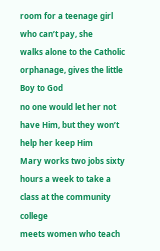room for a teenage girl who can’t pay, she
walks alone to the Catholic orphanage, gives the little Boy to God
no one would let her not have Him, but they won’t help her keep Him
Mary works two jobs sixty hours a week to take a class at the community college
meets women who teach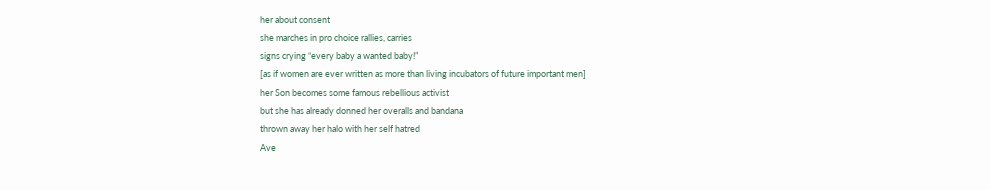her about consent
she marches in pro choice rallies, carries
signs crying “every baby a wanted baby!”
[as if women are ever written as more than living incubators of future important men]
her Son becomes some famous rebellious activist
but she has already donned her overalls and bandana
thrown away her halo with her self hatred
Ave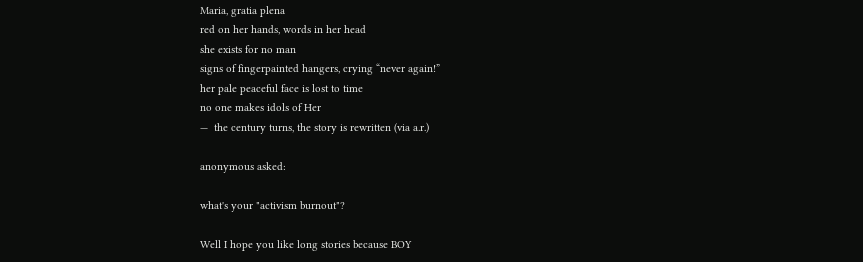Maria, gratia plena
red on her hands, words in her head
she exists for no man
signs of fingerpainted hangers, crying “never again!”
her pale peaceful face is lost to time
no one makes idols of Her
—  the century turns, the story is rewritten (via a.r.)

anonymous asked:

what's your "activism burnout"?

Well I hope you like long stories because BOY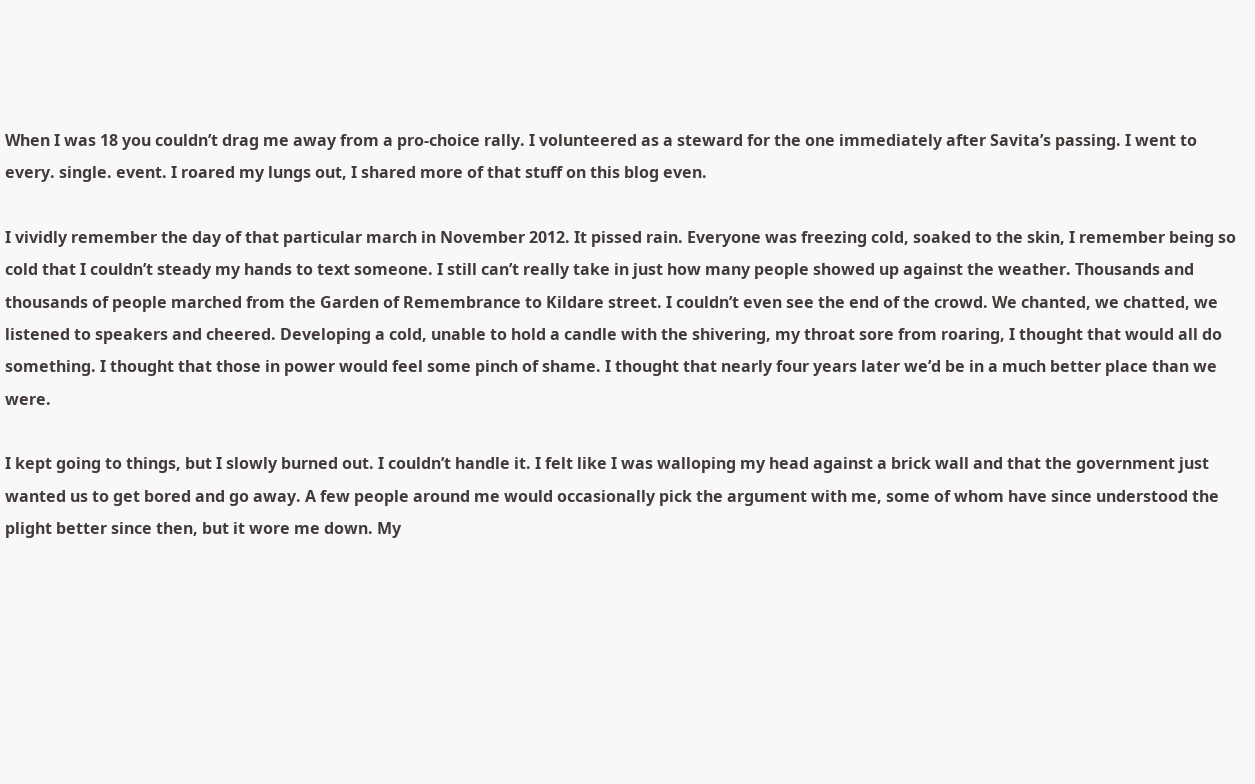When I was 18 you couldn’t drag me away from a pro-choice rally. I volunteered as a steward for the one immediately after Savita’s passing. I went to every. single. event. I roared my lungs out, I shared more of that stuff on this blog even.

I vividly remember the day of that particular march in November 2012. It pissed rain. Everyone was freezing cold, soaked to the skin, I remember being so cold that I couldn’t steady my hands to text someone. I still can’t really take in just how many people showed up against the weather. Thousands and thousands of people marched from the Garden of Remembrance to Kildare street. I couldn’t even see the end of the crowd. We chanted, we chatted, we listened to speakers and cheered. Developing a cold, unable to hold a candle with the shivering, my throat sore from roaring, I thought that would all do something. I thought that those in power would feel some pinch of shame. I thought that nearly four years later we’d be in a much better place than we were.

I kept going to things, but I slowly burned out. I couldn’t handle it. I felt like I was walloping my head against a brick wall and that the government just wanted us to get bored and go away. A few people around me would occasionally pick the argument with me, some of whom have since understood the plight better since then, but it wore me down. My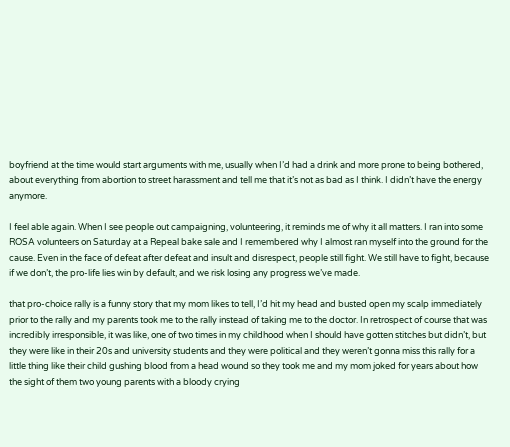boyfriend at the time would start arguments with me, usually when I’d had a drink and more prone to being bothered, about everything from abortion to street harassment and tell me that it’s not as bad as I think. I didn’t have the energy anymore.

I feel able again. When I see people out campaigning, volunteering, it reminds me of why it all matters. I ran into some ROSA volunteers on Saturday at a Repeal bake sale and I remembered why I almost ran myself into the ground for the cause. Even in the face of defeat after defeat and insult and disrespect, people still fight. We still have to fight, because if we don’t, the pro-life lies win by default, and we risk losing any progress we’ve made.

that pro-choice rally is a funny story that my mom likes to tell, I’d hit my head and busted open my scalp immediately prior to the rally and my parents took me to the rally instead of taking me to the doctor. In retrospect of course that was incredibly irresponsible, it was like, one of two times in my childhood when I should have gotten stitches but didn’t, but they were like in their 20s and university students and they were political and they weren’t gonna miss this rally for a little thing like their child gushing blood from a head wound so they took me and my mom joked for years about how the sight of them two young parents with a bloody crying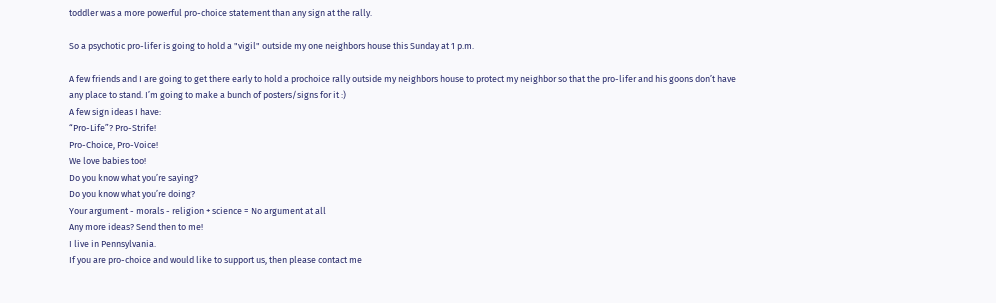toddler was a more powerful pro-choice statement than any sign at the rally.

So a psychotic pro-lifer is going to hold a "vigil" outside my one neighbors house this Sunday at 1 p.m.

A few friends and I are going to get there early to hold a prochoice rally outside my neighbors house to protect my neighbor so that the pro-lifer and his goons don’t have any place to stand. I’m going to make a bunch of posters/signs for it :)
A few sign ideas I have:
“Pro-Life”? Pro-Strife!
Pro-Choice, Pro-Voice!
We love babies too!
Do you know what you’re saying?
Do you know what you’re doing?
Your argument - morals - religion + science = No argument at all
Any more ideas? Send then to me!
I live in Pennsylvania.
If you are pro-choice and would like to support us, then please contact me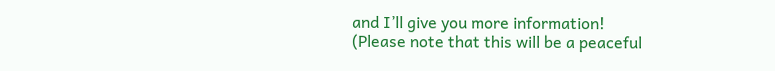and I’ll give you more information!
(Please note that this will be a peaceful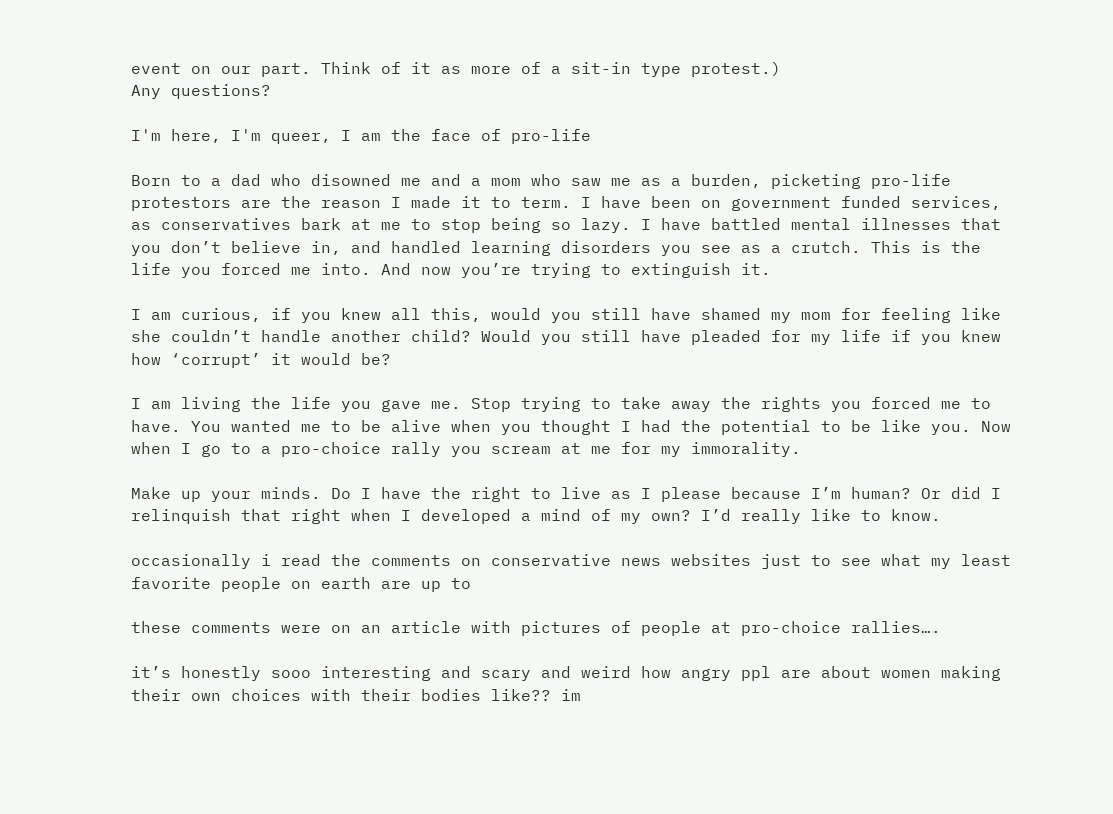event on our part. Think of it as more of a sit-in type protest.)
Any questions?

I'm here, I'm queer, I am the face of pro-life

Born to a dad who disowned me and a mom who saw me as a burden, picketing pro-life protestors are the reason I made it to term. I have been on government funded services, as conservatives bark at me to stop being so lazy. I have battled mental illnesses that you don’t believe in, and handled learning disorders you see as a crutch. This is the life you forced me into. And now you’re trying to extinguish it.

I am curious, if you knew all this, would you still have shamed my mom for feeling like she couldn’t handle another child? Would you still have pleaded for my life if you knew how ‘corrupt’ it would be?

I am living the life you gave me. Stop trying to take away the rights you forced me to have. You wanted me to be alive when you thought I had the potential to be like you. Now when I go to a pro-choice rally you scream at me for my immorality.

Make up your minds. Do I have the right to live as I please because I’m human? Or did I relinquish that right when I developed a mind of my own? I’d really like to know.

occasionally i read the comments on conservative news websites just to see what my least favorite people on earth are up to

these comments were on an article with pictures of people at pro-choice rallies….

it’s honestly sooo interesting and scary and weird how angry ppl are about women making their own choices with their bodies like?? im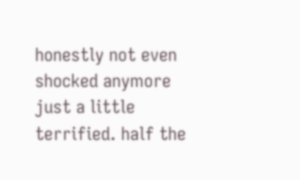honestly not even shocked anymore just a little terrified. half the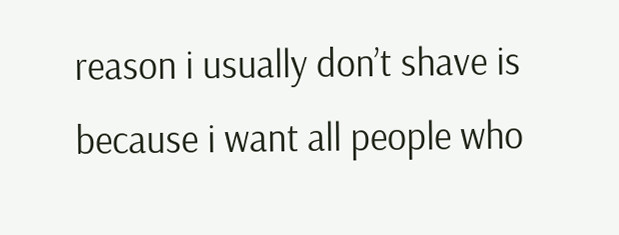reason i usually don’t shave is because i want all people who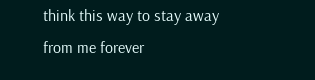think this way to stay away from me forever